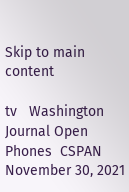Skip to main content

tv   Washington Journal Open Phones  CSPAN  November 30, 2021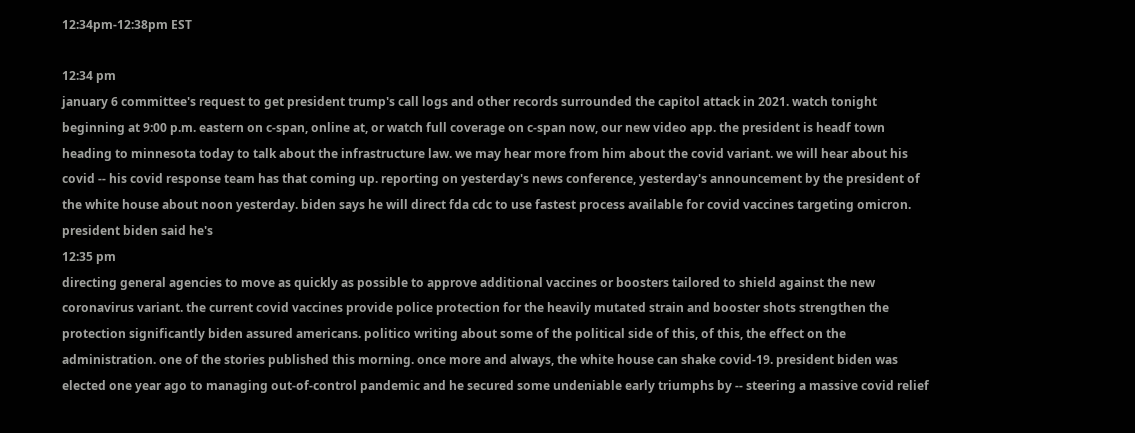12:34pm-12:38pm EST

12:34 pm
january 6 committee's request to get president trump's call logs and other records surrounded the capitol attack in 2021. watch tonight beginning at 9:00 p.m. eastern on c-span, online at, or watch full coverage on c-span now, our new video app. the president is headf town heading to minnesota today to talk about the infrastructure law. we may hear more from him about the covid variant. we will hear about his covid -- his covid response team has that coming up. reporting on yesterday's news conference, yesterday's announcement by the president of the white house about noon yesterday. biden says he will direct fda cdc to use fastest process available for covid vaccines targeting omicron. president biden said he's
12:35 pm
directing general agencies to move as quickly as possible to approve additional vaccines or boosters tailored to shield against the new coronavirus variant. the current covid vaccines provide police protection for the heavily mutated strain and booster shots strengthen the protection significantly biden assured americans. politico writing about some of the political side of this, of this, the effect on the administration. one of the stories published this morning. once more and always, the white house can shake covid-19. president biden was elected one year ago to managing out-of-control pandemic and he secured some undeniable early triumphs by -- steering a massive covid relief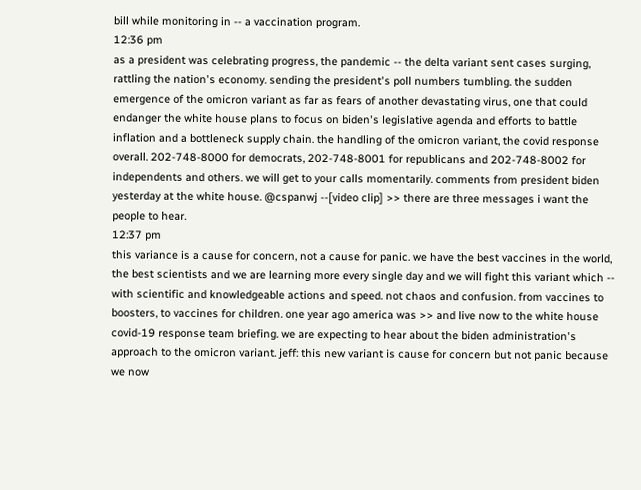bill while monitoring in -- a vaccination program.
12:36 pm
as a president was celebrating progress, the pandemic -- the delta variant sent cases surging, rattling the nation's economy. sending the president's poll numbers tumbling. the sudden emergence of the omicron variant as far as fears of another devastating virus, one that could endanger the white house plans to focus on biden's legislative agenda and efforts to battle inflation and a bottleneck supply chain. the handling of the omicron variant, the covid response overall. 202-748-8000 for democrats, 202-748-8001 for republicans and 202-748-8002 for independents and others. we will get to your calls momentarily. comments from president biden yesterday at the white house. @cspanwj --[video clip] >> there are three messages i want the people to hear.
12:37 pm
this variance is a cause for concern, not a cause for panic. we have the best vaccines in the world, the best scientists and we are learning more every single day and we will fight this variant which -- with scientific and knowledgeable actions and speed. not chaos and confusion. from vaccines to boosters, to vaccines for children. one year ago america was >> and live now to the white house covid-19 response team briefing. we are expecting to hear about the biden administration's approach to the omicron variant. jeff: this new variant is cause for concern but not panic because we now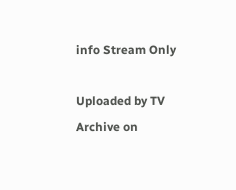info Stream Only

Uploaded by TV Archive on